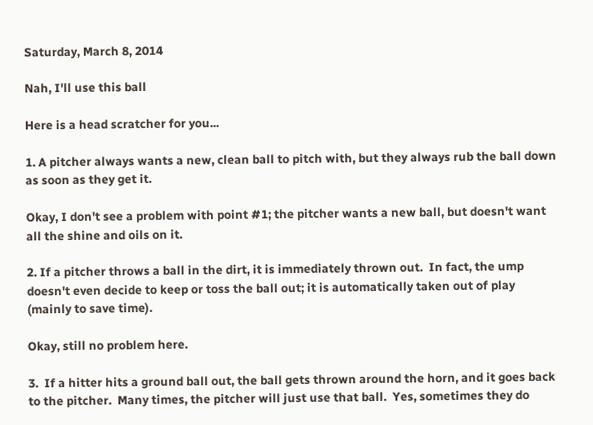Saturday, March 8, 2014

Nah, I'll use this ball

Here is a head scratcher for you...

1. A pitcher always wants a new, clean ball to pitch with, but they always rub the ball down as soon as they get it.

Okay, I don't see a problem with point #1; the pitcher wants a new ball, but doesn't want all the shine and oils on it.

2. If a pitcher throws a ball in the dirt, it is immediately thrown out.  In fact, the ump doesn't even decide to keep or toss the ball out; it is automatically taken out of play (mainly to save time).

Okay, still no problem here.

3.  If a hitter hits a ground ball out, the ball gets thrown around the horn, and it goes back to the pitcher.  Many times, the pitcher will just use that ball.  Yes, sometimes they do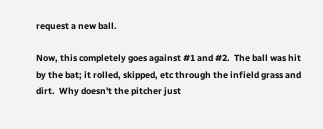request a new ball.

Now, this completely goes against #1 and #2.  The ball was hit by the bat; it rolled, skipped, etc through the infield grass and dirt.  Why doesn't the pitcher just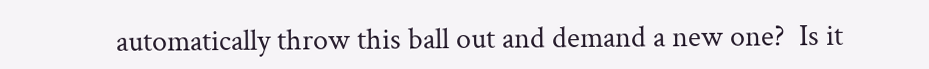automatically throw this ball out and demand a new one?  Is it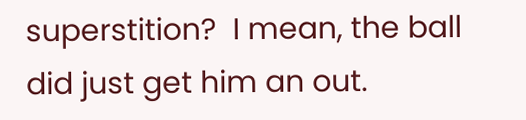superstition?  I mean, the ball did just get him an out.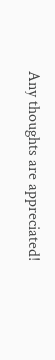Any thoughts are appreciated!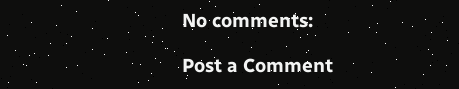No comments:

Post a Comment